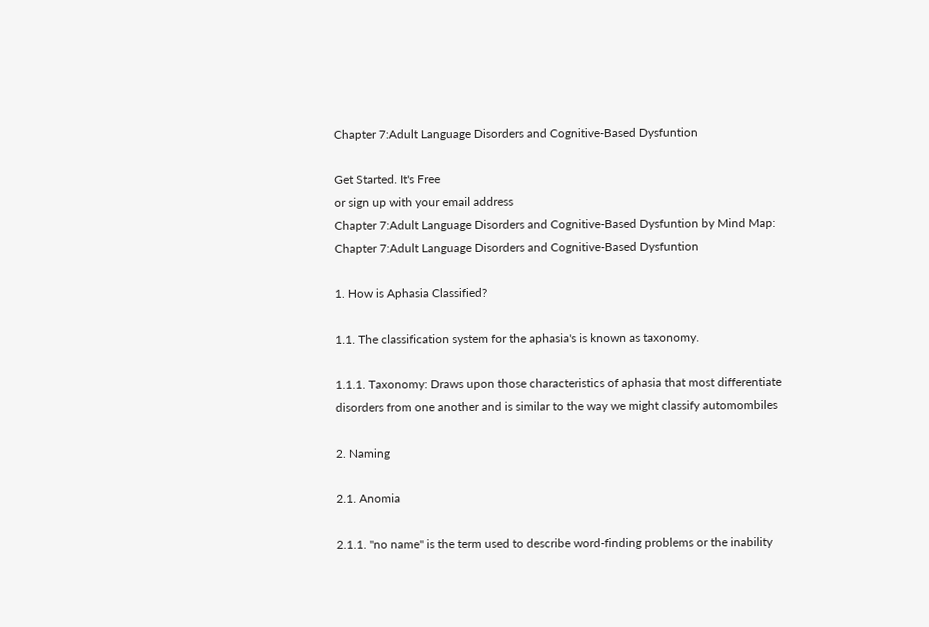Chapter 7:Adult Language Disorders and Cognitive-Based Dysfuntion

Get Started. It's Free
or sign up with your email address
Chapter 7:Adult Language Disorders and Cognitive-Based Dysfuntion by Mind Map: Chapter 7:Adult Language Disorders and Cognitive-Based Dysfuntion

1. How is Aphasia Classified?

1.1. The classification system for the aphasia's is known as taxonomy.

1.1.1. Taxonomy: Draws upon those characteristics of aphasia that most differentiate disorders from one another and is similar to the way we might classify automombiles

2. Naming

2.1. Anomia

2.1.1. "no name" is the term used to describe word-finding problems or the inability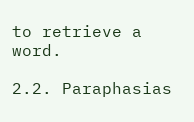to retrieve a word.

2.2. Paraphasias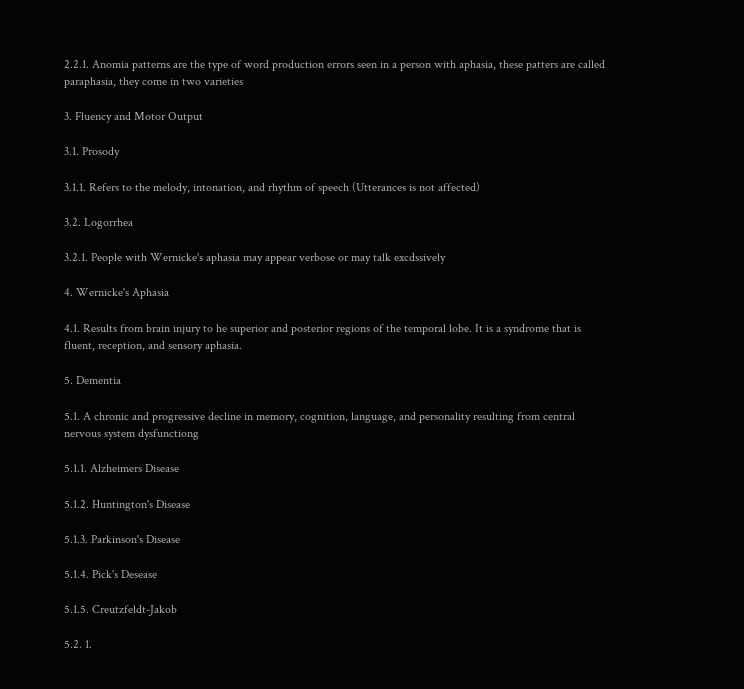2.2.1. Anomia patterns are the type of word production errors seen in a person with aphasia, these patters are called paraphasia, they come in two varieties

3. Fluency and Motor Output

3.1. Prosody

3.1.1. Refers to the melody, intonation, and rhythm of speech (Utterances is not affected)

3.2. Logorrhea

3.2.1. People with Wernicke's aphasia may appear verbose or may talk excdssively

4. Wernicke's Aphasia

4.1. Results from brain injury to he superior and posterior regions of the temporal lobe. It is a syndrome that is fluent, reception, and sensory aphasia.

5. Dementia

5.1. A chronic and progressive decline in memory, cognition, language, and personality resulting from central nervous system dysfunctiong

5.1.1. Alzheimers Disease

5.1.2. Huntington's Disease

5.1.3. Parkinson's Disease

5.1.4. Pick's Desease

5.1.5. Creutzfeldt-Jakob

5.2. 1.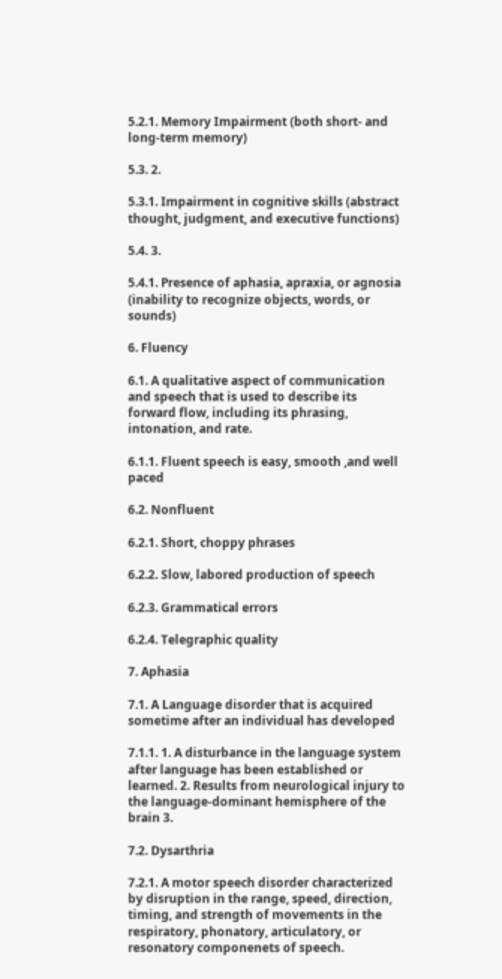5.2.1. Memory Impairment (both short- and long-term memory)

5.3. 2.

5.3.1. Impairment in cognitive skills (abstract thought, judgment, and executive functions)

5.4. 3.

5.4.1. Presence of aphasia, apraxia, or agnosia (inability to recognize objects, words, or sounds)

6. Fluency

6.1. A qualitative aspect of communication and speech that is used to describe its forward flow, including its phrasing, intonation, and rate.

6.1.1. Fluent speech is easy, smooth ,and well paced

6.2. Nonfluent

6.2.1. Short, choppy phrases

6.2.2. Slow, labored production of speech

6.2.3. Grammatical errors

6.2.4. Telegraphic quality

7. Aphasia

7.1. A Language disorder that is acquired sometime after an individual has developed

7.1.1. 1. A disturbance in the language system after language has been established or learned. 2. Results from neurological injury to the language-dominant hemisphere of the brain 3.

7.2. Dysarthria

7.2.1. A motor speech disorder characterized by disruption in the range, speed, direction, timing, and strength of movements in the respiratory, phonatory, articulatory, or resonatory componenets of speech.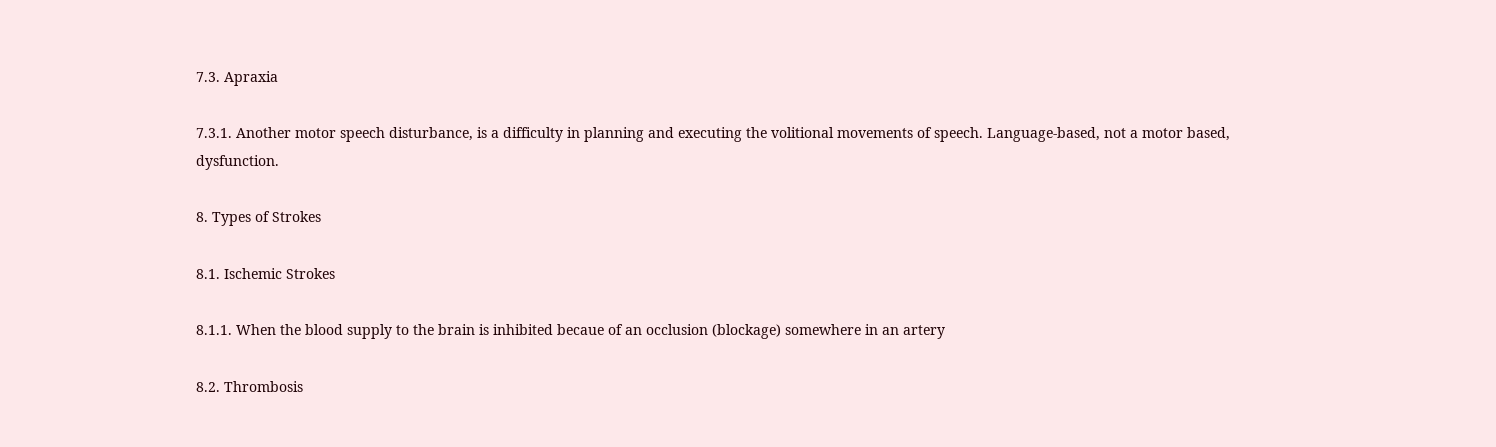7.3. Apraxia

7.3.1. Another motor speech disturbance, is a difficulty in planning and executing the volitional movements of speech. Language-based, not a motor based, dysfunction.

8. Types of Strokes

8.1. Ischemic Strokes

8.1.1. When the blood supply to the brain is inhibited becaue of an occlusion (blockage) somewhere in an artery

8.2. Thrombosis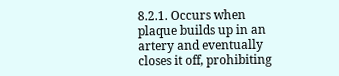8.2.1. Occurs when plaque builds up in an artery and eventually closes it off, prohibiting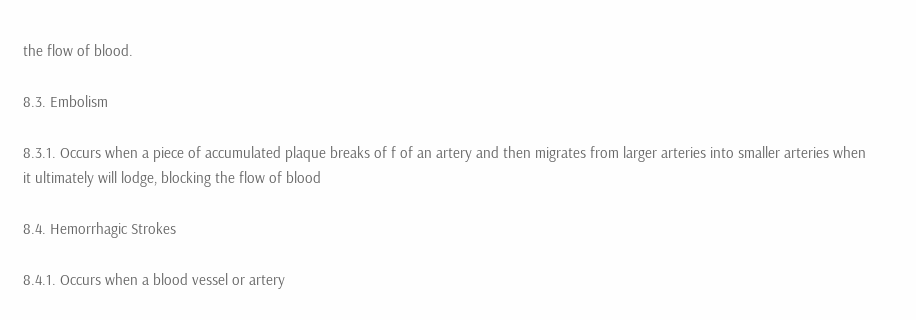the flow of blood.

8.3. Embolism

8.3.1. Occurs when a piece of accumulated plaque breaks of f of an artery and then migrates from larger arteries into smaller arteries when it ultimately will lodge, blocking the flow of blood

8.4. Hemorrhagic Strokes

8.4.1. Occurs when a blood vessel or artery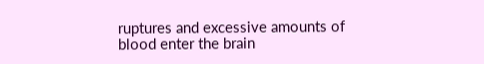ruptures and excessive amounts of blood enter the brain